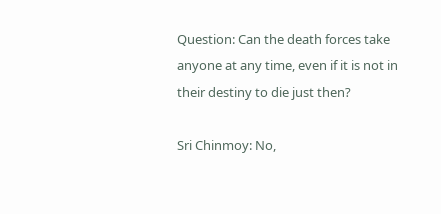Question: Can the death forces take anyone at any time, even if it is not in their destiny to die just then?

Sri Chinmoy: No,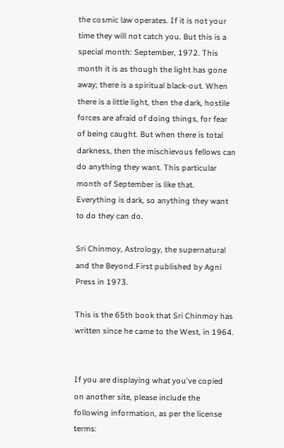the cosmic law operates. If it is not your time they will not catch you. But this is a special month: September, 1972. This month it is as though the light has gone away; there is a spiritual black-out. When there is a little light, then the dark, hostile forces are afraid of doing things, for fear of being caught. But when there is total darkness, then the mischievous fellows can do anything they want. This particular month of September is like that. Everything is dark, so anything they want to do they can do.

Sri Chinmoy, Astrology, the supernatural and the Beyond.First published by Agni Press in 1973.

This is the 65th book that Sri Chinmoy has written since he came to the West, in 1964.


If you are displaying what you've copied on another site, please include the following information, as per the license terms: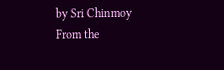by Sri Chinmoy
From the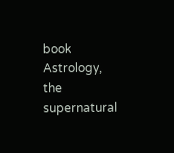book Astrology, the supernatural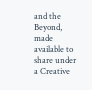and the Beyond, made available to share under a Creative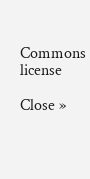Commons license

Close »